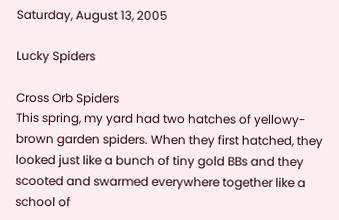Saturday, August 13, 2005

Lucky Spiders

Cross Orb Spiders
This spring, my yard had two hatches of yellowy-brown garden spiders. When they first hatched, they looked just like a bunch of tiny gold BBs and they scooted and swarmed everywhere together like a school of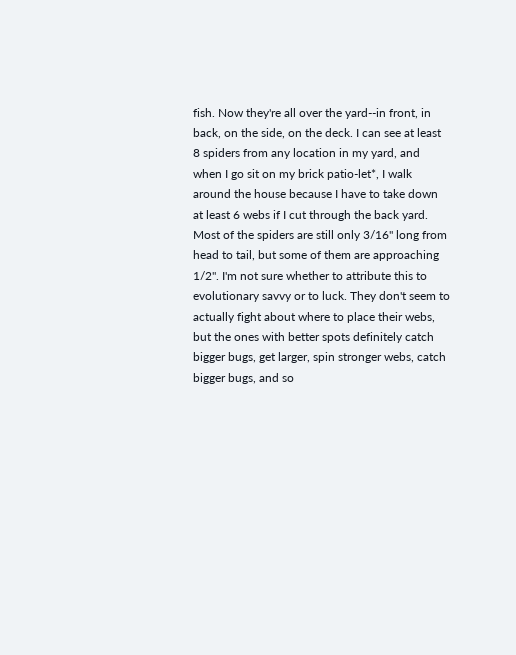fish. Now they're all over the yard--in front, in back, on the side, on the deck. I can see at least 8 spiders from any location in my yard, and when I go sit on my brick patio-let*, I walk around the house because I have to take down at least 6 webs if I cut through the back yard. Most of the spiders are still only 3/16" long from head to tail, but some of them are approaching 1/2". I'm not sure whether to attribute this to evolutionary savvy or to luck. They don't seem to actually fight about where to place their webs, but the ones with better spots definitely catch bigger bugs, get larger, spin stronger webs, catch bigger bugs, and so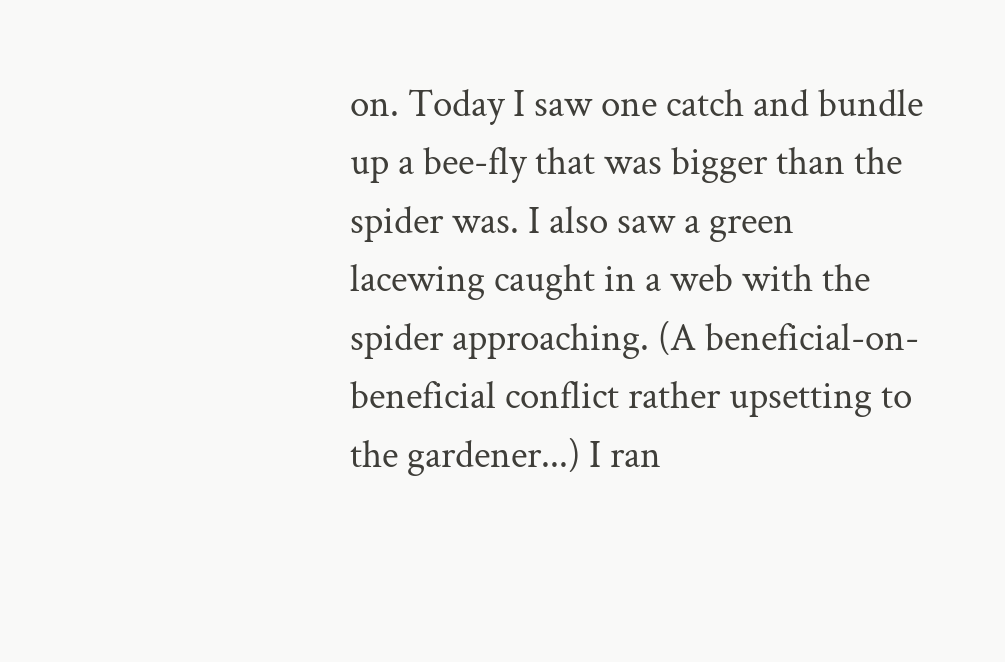on. Today I saw one catch and bundle up a bee-fly that was bigger than the spider was. I also saw a green lacewing caught in a web with the spider approaching. (A beneficial-on-beneficial conflict rather upsetting to the gardener...) I ran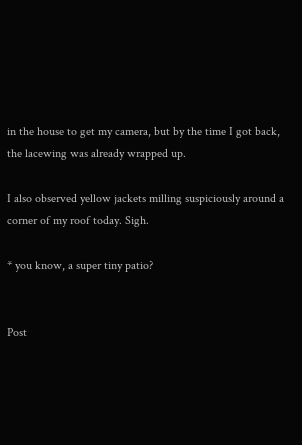in the house to get my camera, but by the time I got back, the lacewing was already wrapped up.

I also observed yellow jackets milling suspiciously around a corner of my roof today. Sigh.

* you know, a super tiny patio?


Post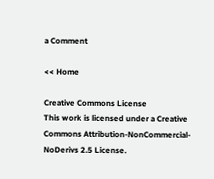a Comment

<< Home

Creative Commons License
This work is licensed under a Creative Commons Attribution-NonCommercial-NoDerivs 2.5 License.